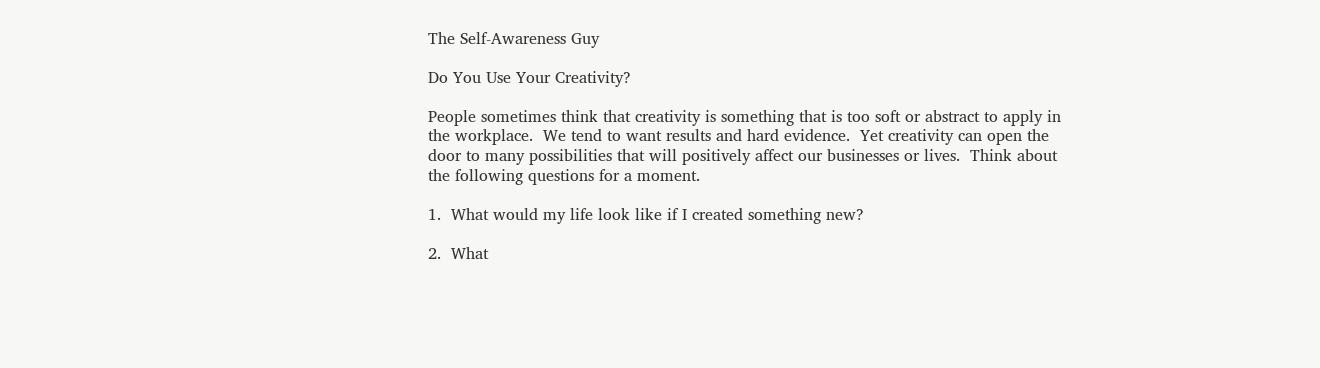The Self-Awareness Guy

Do You Use Your Creativity?

People sometimes think that creativity is something that is too soft or abstract to apply in the workplace.  We tend to want results and hard evidence.  Yet creativity can open the door to many possibilities that will positively affect our businesses or lives.  Think about the following questions for a moment.

1.  What would my life look like if I created something new?

2.  What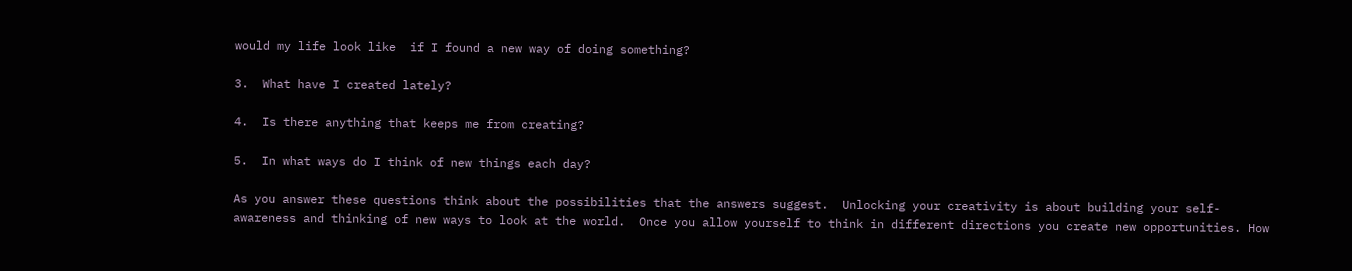would my life look like  if I found a new way of doing something?

3.  What have I created lately?

4.  Is there anything that keeps me from creating?

5.  In what ways do I think of new things each day?

As you answer these questions think about the possibilities that the answers suggest.  Unlocking your creativity is about building your self-awareness and thinking of new ways to look at the world.  Once you allow yourself to think in different directions you create new opportunities. How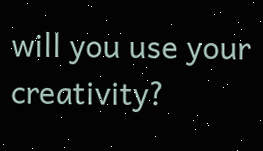will you use your creativity?